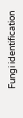Fungi identification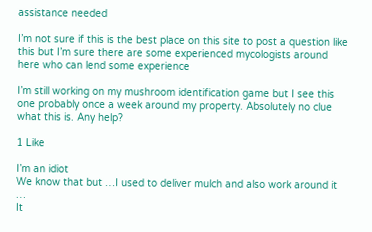assistance needed

I’m not sure if this is the best place on this site to post a question like this but I’m sure there are some experienced mycologists around here who can lend some experience

I’m still working on my mushroom identification game but I see this one probably once a week around my property. Absolutely no clue what this is. Any help?

1 Like

I’m an idiot
We know that but …I used to deliver mulch and also work around it …
It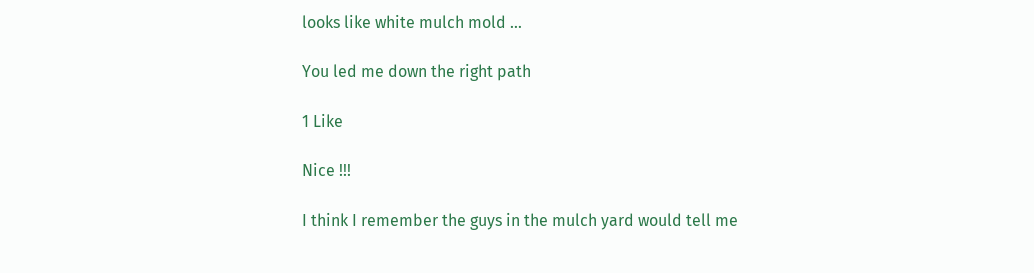looks like white mulch mold …

You led me down the right path

1 Like

Nice !!!

I think I remember the guys in the mulch yard would tell me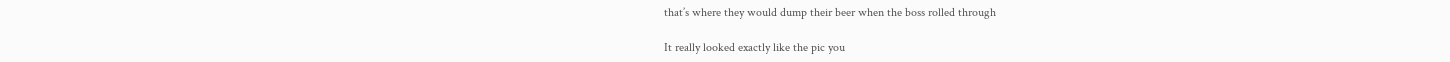that’s where they would dump their beer when the boss rolled through

It really looked exactly like the pic you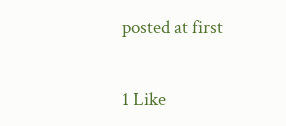posted at first

1 Like